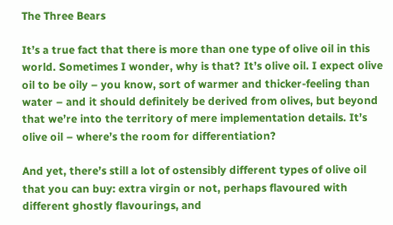The Three Bears

It’s a true fact that there is more than one type of olive oil in this world. Sometimes I wonder, why is that? It’s olive oil. I expect olive oil to be oily – you know, sort of warmer and thicker-feeling than water – and it should definitely be derived from olives, but beyond that we’re into the territory of mere implementation details. It’s olive oil – where’s the room for differentiation?

And yet, there’s still a lot of ostensibly different types of olive oil that you can buy: extra virgin or not, perhaps flavoured with different ghostly flavourings, and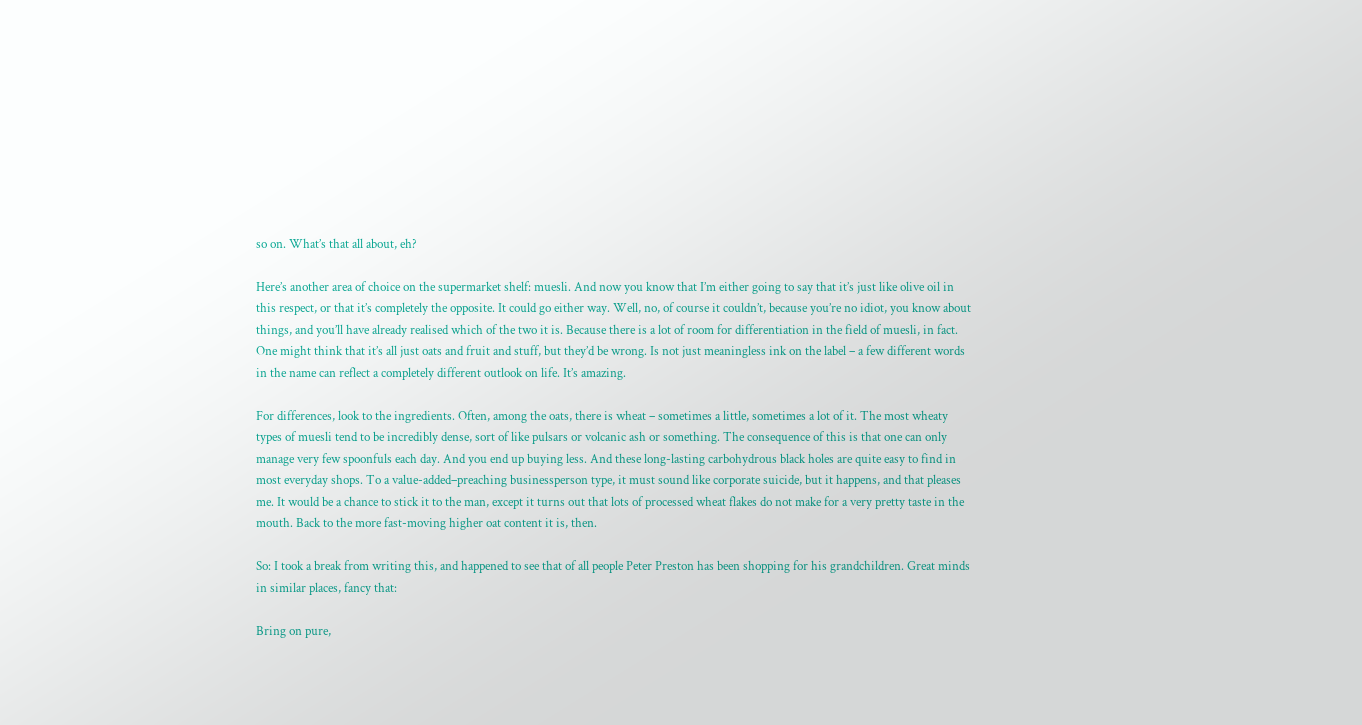so on. What’s that all about, eh?

Here’s another area of choice on the supermarket shelf: muesli. And now you know that I’m either going to say that it’s just like olive oil in this respect, or that it’s completely the opposite. It could go either way. Well, no, of course it couldn’t, because you’re no idiot, you know about things, and you’ll have already realised which of the two it is. Because there is a lot of room for differentiation in the field of muesli, in fact. One might think that it’s all just oats and fruit and stuff, but they’d be wrong. Is not just meaningless ink on the label – a few different words in the name can reflect a completely different outlook on life. It’s amazing.

For differences, look to the ingredients. Often, among the oats, there is wheat – sometimes a little, sometimes a lot of it. The most wheaty types of muesli tend to be incredibly dense, sort of like pulsars or volcanic ash or something. The consequence of this is that one can only manage very few spoonfuls each day. And you end up buying less. And these long-lasting carbohydrous black holes are quite easy to find in most everyday shops. To a value-added–preaching businessperson type, it must sound like corporate suicide, but it happens, and that pleases me. It would be a chance to stick it to the man, except it turns out that lots of processed wheat flakes do not make for a very pretty taste in the mouth. Back to the more fast-moving higher oat content it is, then.

So: I took a break from writing this, and happened to see that of all people Peter Preston has been shopping for his grandchildren. Great minds in similar places, fancy that:

Bring on pure,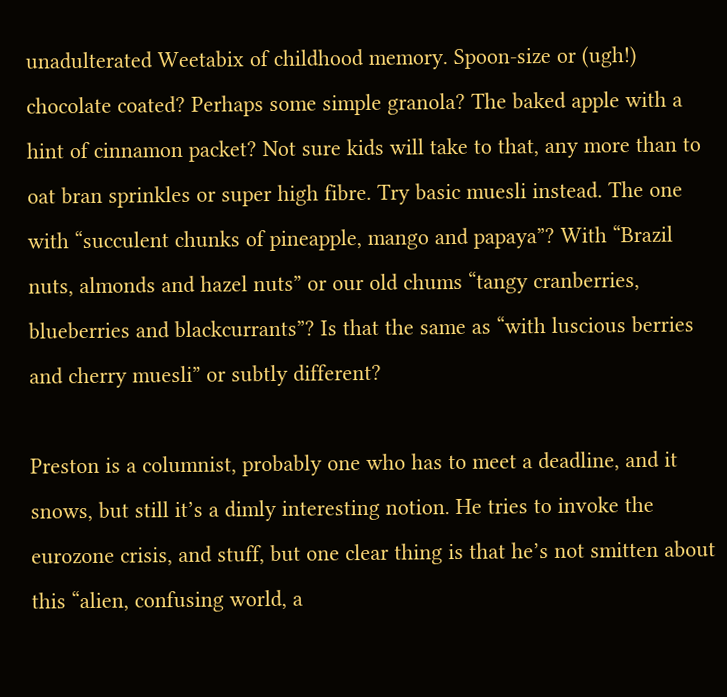unadulterated Weetabix of childhood memory. Spoon-size or (ugh!) chocolate coated? Perhaps some simple granola? The baked apple with a hint of cinnamon packet? Not sure kids will take to that, any more than to oat bran sprinkles or super high fibre. Try basic muesli instead. The one with “succulent chunks of pineapple, mango and papaya”? With “Brazil nuts, almonds and hazel nuts” or our old chums “tangy cranberries, blueberries and blackcurrants”? Is that the same as “with luscious berries and cherry muesli” or subtly different?

Preston is a columnist, probably one who has to meet a deadline, and it snows, but still it’s a dimly interesting notion. He tries to invoke the eurozone crisis, and stuff, but one clear thing is that he’s not smitten about this “alien, confusing world, a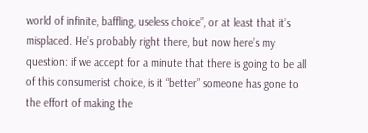world of infinite, baffling, useless choice”, or at least that it’s misplaced. He’s probably right there, but now here’s my question: if we accept for a minute that there is going to be all of this consumerist choice, is it “better” someone has gone to the effort of making the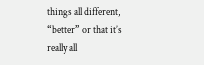things all different, “better” or that it’s really all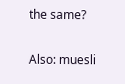the same?

Also: muesli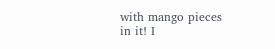with mango pieces in it! I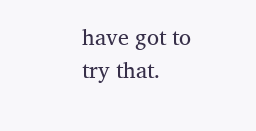have got to try that.